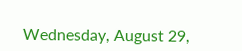Wednesday, August 29,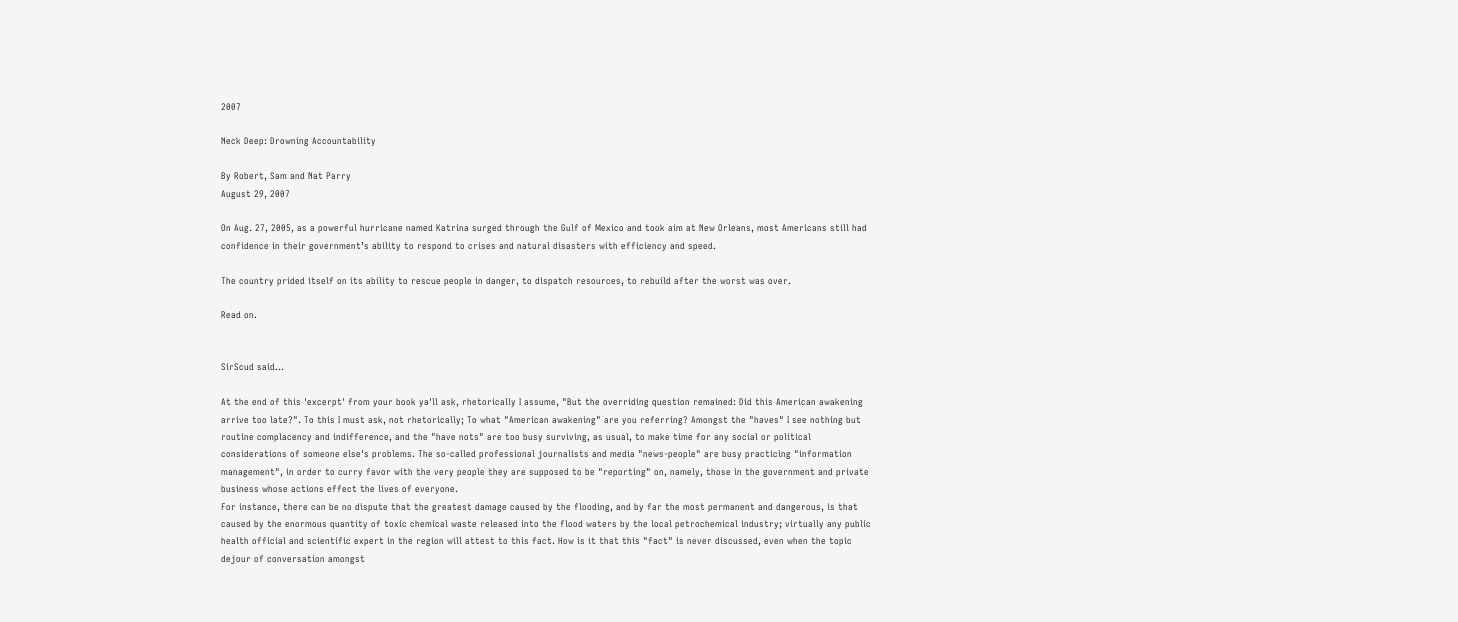2007

Neck Deep: Drowning Accountability

By Robert, Sam and Nat Parry
August 29, 2007

On Aug. 27, 2005, as a powerful hurricane named Katrina surged through the Gulf of Mexico and took aim at New Orleans, most Americans still had confidence in their government’s ability to respond to crises and natural disasters with efficiency and speed.

The country prided itself on its ability to rescue people in danger, to dispatch resources, to rebuild after the worst was over.

Read on.


SirScud said...

At the end of this 'excerpt' from your book ya'll ask, rhetorically I assume, "But the overriding question remained: Did this American awakening arrive too late?". To this I must ask, not rhetorically; To what "American awakening" are you referring? Amongst the "haves" I see nothing but routine complacency and indifference, and the "have nots" are too busy surviving, as usual, to make time for any social or political considerations of someone else's problems. The so-called professional journalists and media "news-people" are busy practicing "information management", in order to curry favor with the very people they are supposed to be "reporting" on, namely, those in the government and private business whose actions effect the lives of everyone.
For instance, there can be no dispute that the greatest damage caused by the flooding, and by far the most permanent and dangerous, is that caused by the enormous quantity of toxic chemical waste released into the flood waters by the local petrochemical industry; virtually any public health official and scientific expert in the region will attest to this fact. How is it that this "fact" is never discussed, even when the topic dejour of conversation amongst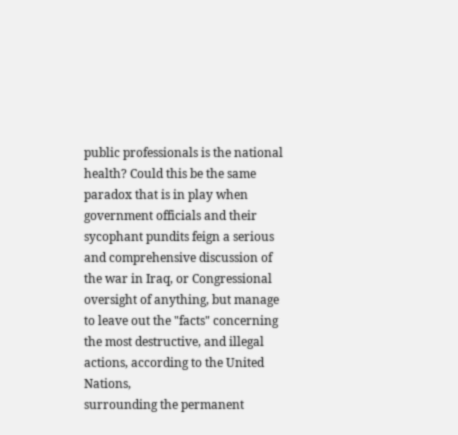public professionals is the national health? Could this be the same paradox that is in play when government officials and their sycophant pundits feign a serious and comprehensive discussion of the war in Iraq, or Congressional oversight of anything, but manage to leave out the "facts" concerning the most destructive, and illegal actions, according to the United Nations,
surrounding the permanent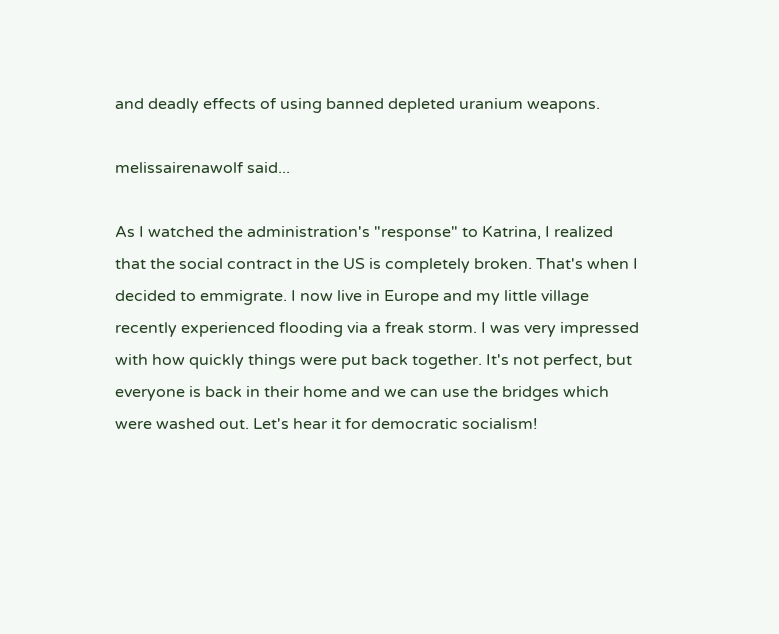and deadly effects of using banned depleted uranium weapons.

melissairenawolf said...

As I watched the administration's "response" to Katrina, I realized that the social contract in the US is completely broken. That's when I decided to emmigrate. I now live in Europe and my little village recently experienced flooding via a freak storm. I was very impressed with how quickly things were put back together. It's not perfect, but everyone is back in their home and we can use the bridges which were washed out. Let's hear it for democratic socialism!